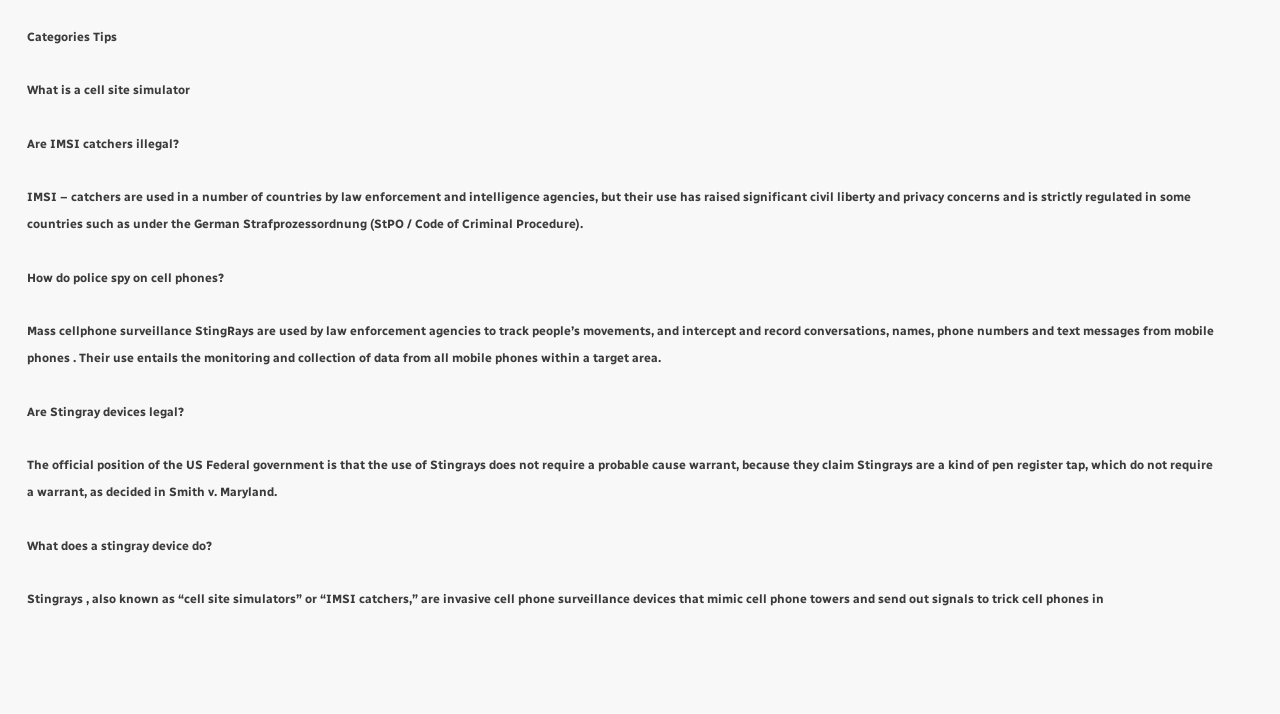Categories Tips

What is a cell site simulator

Are IMSI catchers illegal?

IMSI – catchers are used in a number of countries by law enforcement and intelligence agencies, but their use has raised significant civil liberty and privacy concerns and is strictly regulated in some countries such as under the German Strafprozessordnung (StPO / Code of Criminal Procedure).

How do police spy on cell phones?

Mass cellphone surveillance StingRays are used by law enforcement agencies to track people’s movements, and intercept and record conversations, names, phone numbers and text messages from mobile phones . Their use entails the monitoring and collection of data from all mobile phones within a target area.

Are Stingray devices legal?

The official position of the US Federal government is that the use of Stingrays does not require a probable cause warrant, because they claim Stingrays are a kind of pen register tap, which do not require a warrant, as decided in Smith v. Maryland.

What does a stingray device do?

Stingrays , also known as “cell site simulators” or “IMSI catchers,” are invasive cell phone surveillance devices that mimic cell phone towers and send out signals to trick cell phones in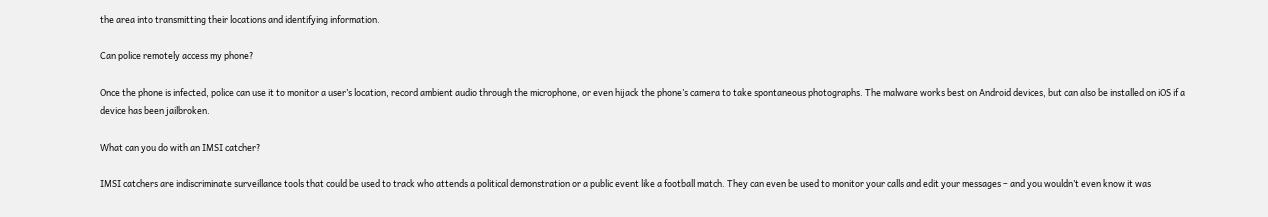the area into transmitting their locations and identifying information.

Can police remotely access my phone?

Once the phone is infected, police can use it to monitor a user’s location, record ambient audio through the microphone, or even hijack the phone’s camera to take spontaneous photographs. The malware works best on Android devices, but can also be installed on iOS if a device has been jailbroken.

What can you do with an IMSI catcher?

IMSI catchers are indiscriminate surveillance tools that could be used to track who attends a political demonstration or a public event like a football match. They can even be used to monitor your calls and edit your messages – and you wouldn’t even know it was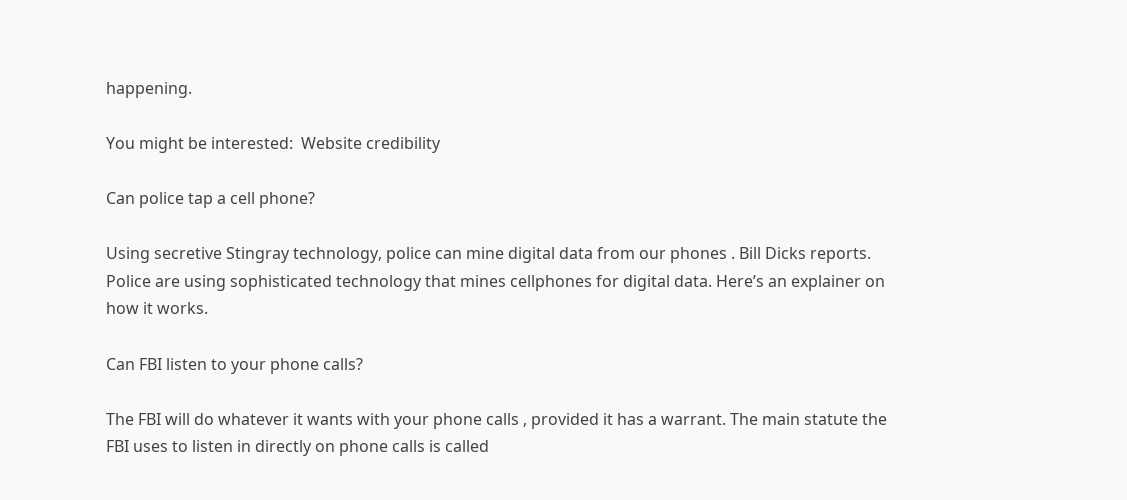happening.

You might be interested:  Website credibility

Can police tap a cell phone?

Using secretive Stingray technology, police can mine digital data from our phones . Bill Dicks reports. Police are using sophisticated technology that mines cellphones for digital data. Here’s an explainer on how it works.

Can FBI listen to your phone calls?

The FBI will do whatever it wants with your phone calls , provided it has a warrant. The main statute the FBI uses to listen in directly on phone calls is called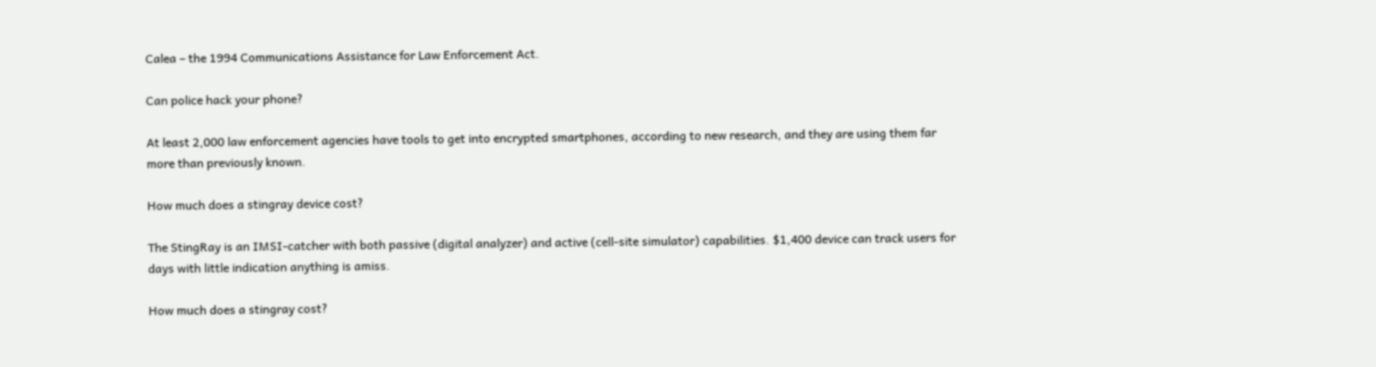Calea – the 1994 Communications Assistance for Law Enforcement Act.

Can police hack your phone?

At least 2,000 law enforcement agencies have tools to get into encrypted smartphones, according to new research, and they are using them far more than previously known.

How much does a stingray device cost?

The StingRay is an IMSI-catcher with both passive (digital analyzer) and active (cell-site simulator) capabilities. $1,400 device can track users for days with little indication anything is amiss.

How much does a stingray cost?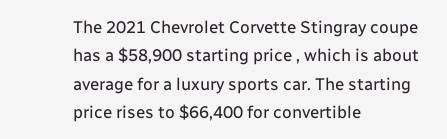The 2021 Chevrolet Corvette Stingray coupe has a $58,900 starting price , which is about average for a luxury sports car. The starting price rises to $66,400 for convertible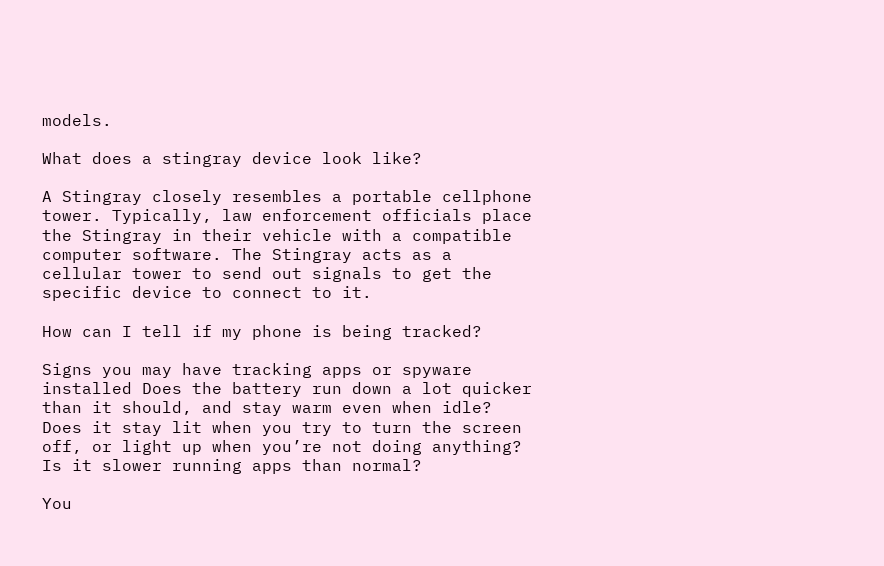models.

What does a stingray device look like?

A Stingray closely resembles a portable cellphone tower. Typically, law enforcement officials place the Stingray in their vehicle with a compatible computer software. The Stingray acts as a cellular tower to send out signals to get the specific device to connect to it.

How can I tell if my phone is being tracked?

Signs you may have tracking apps or spyware installed Does the battery run down a lot quicker than it should, and stay warm even when idle? Does it stay lit when you try to turn the screen off, or light up when you’re not doing anything? Is it slower running apps than normal?

You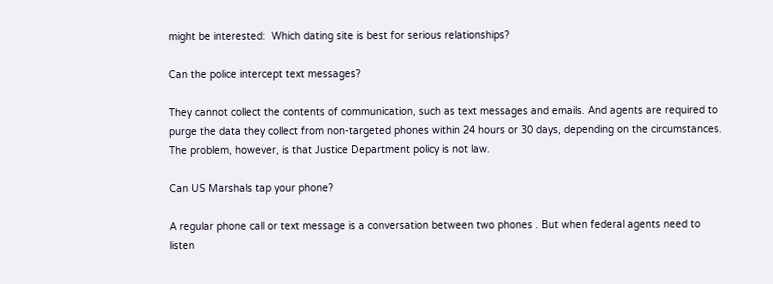might be interested:  Which dating site is best for serious relationships?

Can the police intercept text messages?

They cannot collect the contents of communication, such as text messages and emails. And agents are required to purge the data they collect from non-targeted phones within 24 hours or 30 days, depending on the circumstances. The problem, however, is that Justice Department policy is not law.

Can US Marshals tap your phone?

A regular phone call or text message is a conversation between two phones . But when federal agents need to listen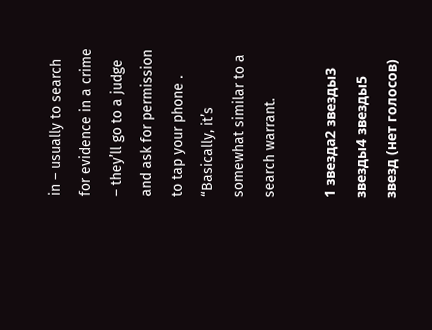in – usually to search for evidence in a crime – they’ll go to a judge and ask for permission to tap your phone . “Basically, it’s somewhat similar to a search warrant.

1 звезда2 звезды3 звезды4 звезды5 звезд (нет голосов)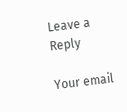Leave a Reply

Your email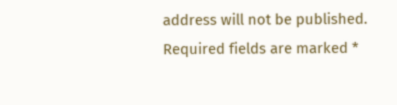address will not be published. Required fields are marked *